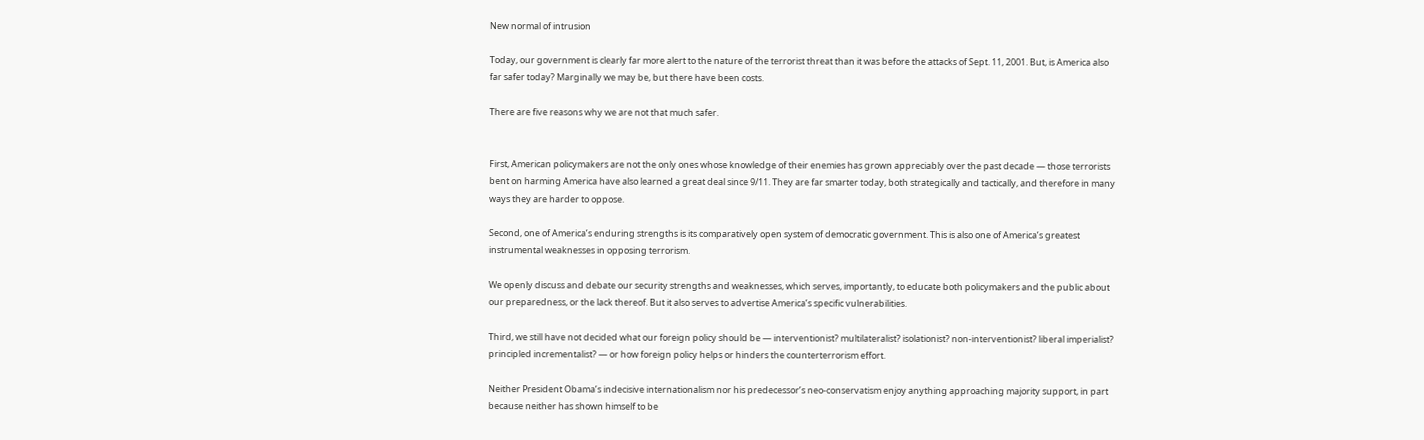New normal of intrusion

Today, our government is clearly far more alert to the nature of the terrorist threat than it was before the attacks of Sept. 11, 2001. But, is America also far safer today? Marginally we may be, but there have been costs.

There are five reasons why we are not that much safer.


First, American policymakers are not the only ones whose knowledge of their enemies has grown appreciably over the past decade — those terrorists bent on harming America have also learned a great deal since 9/11. They are far smarter today, both strategically and tactically, and therefore in many ways they are harder to oppose.

Second, one of America’s enduring strengths is its comparatively open system of democratic government. This is also one of America’s greatest instrumental weaknesses in opposing terrorism.

We openly discuss and debate our security strengths and weaknesses, which serves, importantly, to educate both policymakers and the public about our preparedness, or the lack thereof. But it also serves to advertise America’s specific vulnerabilities.

Third, we still have not decided what our foreign policy should be — interventionist? multilateralist? isolationist? non-interventionist? liberal imperialist? principled incrementalist? — or how foreign policy helps or hinders the counterterrorism effort.

Neither President Obama’s indecisive internationalism nor his predecessor’s neo-conservatism enjoy anything approaching majority support, in part because neither has shown himself to be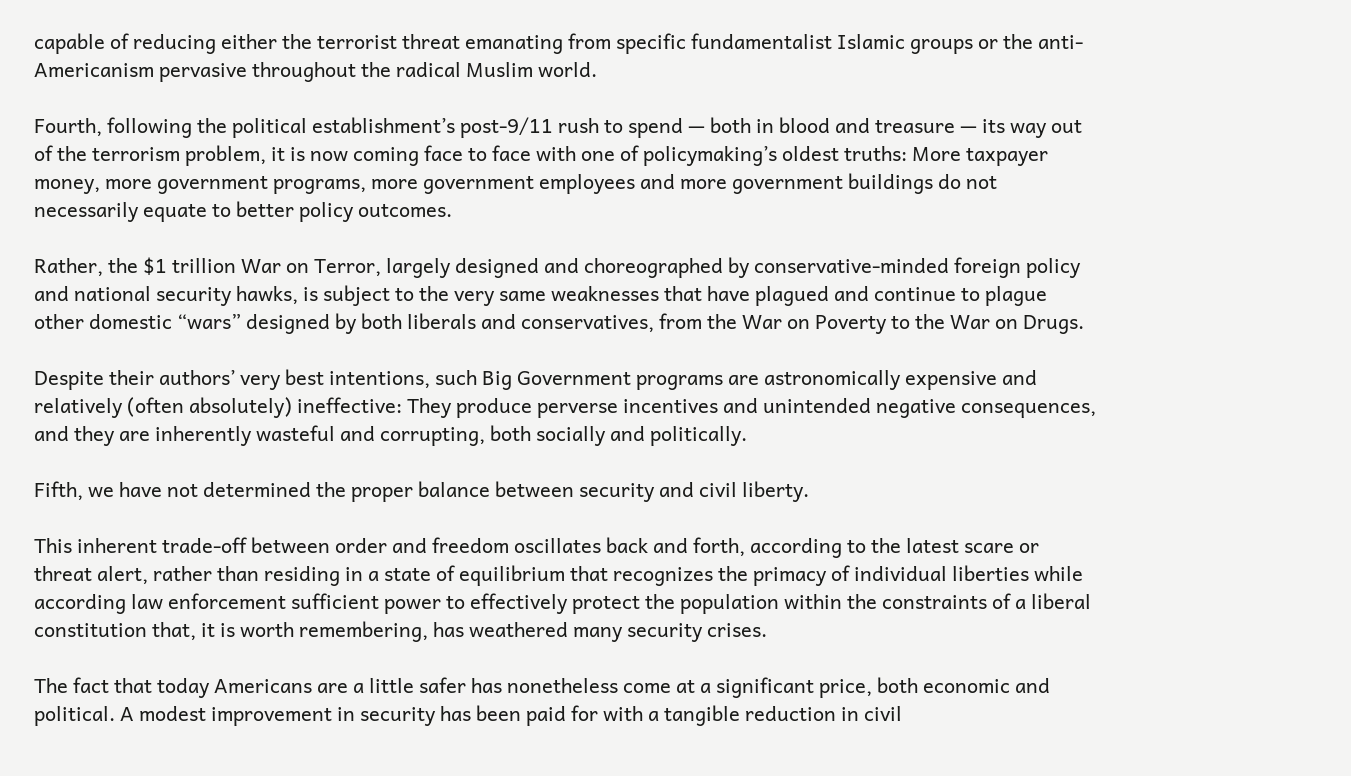capable of reducing either the terrorist threat emanating from specific fundamentalist Islamic groups or the anti-Americanism pervasive throughout the radical Muslim world.

Fourth, following the political establishment’s post-9/11 rush to spend — both in blood and treasure — its way out of the terrorism problem, it is now coming face to face with one of policymaking’s oldest truths: More taxpayer money, more government programs, more government employees and more government buildings do not necessarily equate to better policy outcomes.

Rather, the $1 trillion War on Terror, largely designed and choreographed by conservative-minded foreign policy and national security hawks, is subject to the very same weaknesses that have plagued and continue to plague other domestic “wars” designed by both liberals and conservatives, from the War on Poverty to the War on Drugs.

Despite their authors’ very best intentions, such Big Government programs are astronomically expensive and relatively (often absolutely) ineffective: They produce perverse incentives and unintended negative consequences, and they are inherently wasteful and corrupting, both socially and politically.

Fifth, we have not determined the proper balance between security and civil liberty.

This inherent trade-off between order and freedom oscillates back and forth, according to the latest scare or threat alert, rather than residing in a state of equilibrium that recognizes the primacy of individual liberties while according law enforcement sufficient power to effectively protect the population within the constraints of a liberal constitution that, it is worth remembering, has weathered many security crises.

The fact that today Americans are a little safer has nonetheless come at a significant price, both economic and political. A modest improvement in security has been paid for with a tangible reduction in civil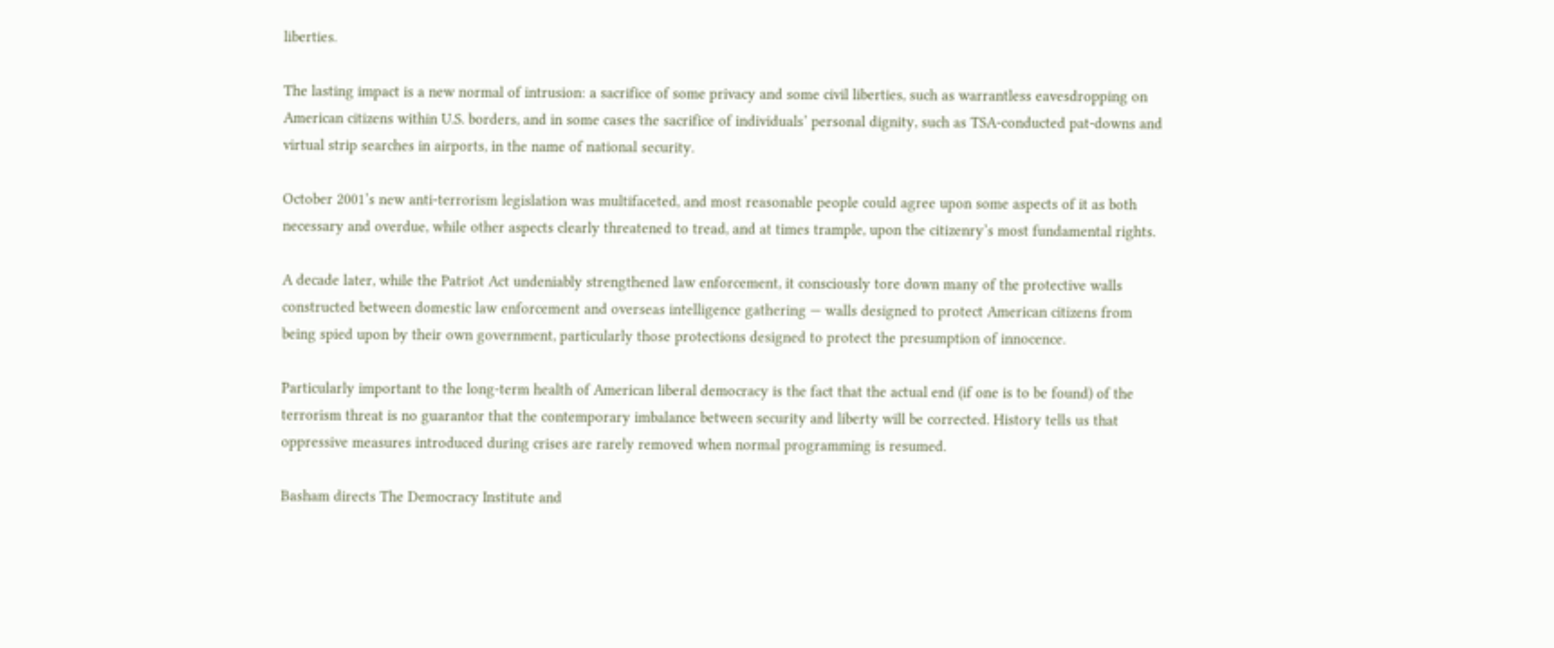liberties.

The lasting impact is a new normal of intrusion: a sacrifice of some privacy and some civil liberties, such as warrantless eavesdropping on American citizens within U.S. borders, and in some cases the sacrifice of individuals’ personal dignity, such as TSA-conducted pat-downs and virtual strip searches in airports, in the name of national security.

October 2001’s new anti-terrorism legislation was multifaceted, and most reasonable people could agree upon some aspects of it as both necessary and overdue, while other aspects clearly threatened to tread, and at times trample, upon the citizenry’s most fundamental rights.

A decade later, while the Patriot Act undeniably strengthened law enforcement, it consciously tore down many of the protective walls constructed between domestic law enforcement and overseas intelligence gathering — walls designed to protect American citizens from being spied upon by their own government, particularly those protections designed to protect the presumption of innocence.

Particularly important to the long-term health of American liberal democracy is the fact that the actual end (if one is to be found) of the terrorism threat is no guarantor that the contemporary imbalance between security and liberty will be corrected. History tells us that oppressive measures introduced during crises are rarely removed when normal programming is resumed.

Basham directs The Democracy Institute and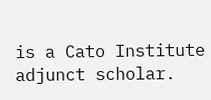is a Cato Institute adjunct scholar.